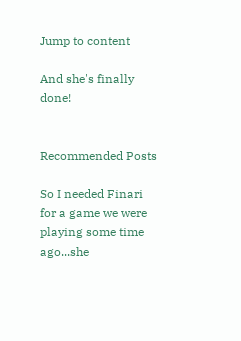Jump to content

And she's finally done!


Recommended Posts

So I needed Finari for a game we were playing some time ago...she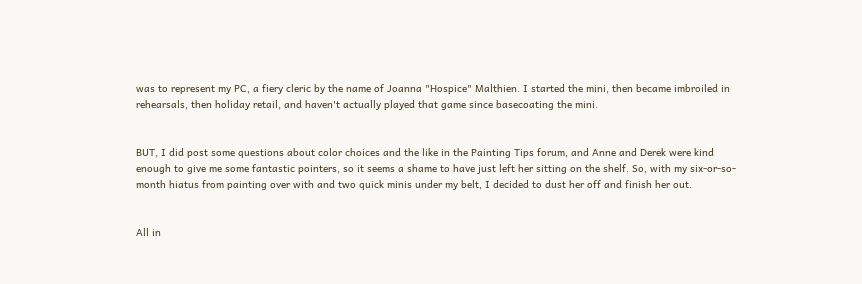was to represent my PC, a fiery cleric by the name of Joanna "Hospice" Malthien. I started the mini, then became imbroiled in rehearsals, then holiday retail, and haven't actually played that game since basecoating the mini.


BUT, I did post some questions about color choices and the like in the Painting Tips forum, and Anne and Derek were kind enough to give me some fantastic pointers, so it seems a shame to have just left her sitting on the shelf. So, with my six-or-so-month hiatus from painting over with and two quick minis under my belt, I decided to dust her off and finish her out.


All in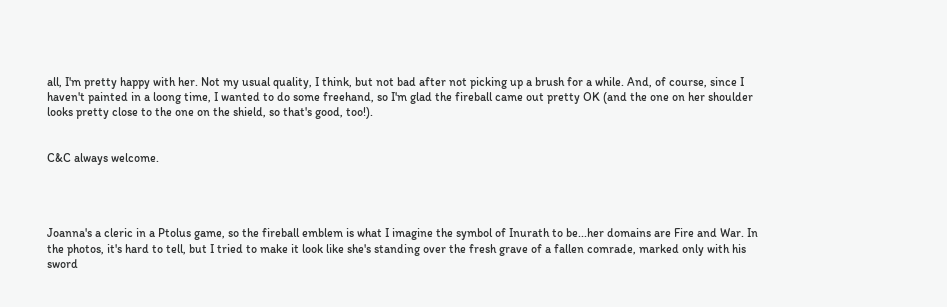all, I'm pretty happy with her. Not my usual quality, I think, but not bad after not picking up a brush for a while. And, of course, since I haven't painted in a loong time, I wanted to do some freehand, so I'm glad the fireball came out pretty OK (and the one on her shoulder looks pretty close to the one on the shield, so that's good, too!).


C&C always welcome.




Joanna's a cleric in a Ptolus game, so the fireball emblem is what I imagine the symbol of Inurath to be...her domains are Fire and War. In the photos, it's hard to tell, but I tried to make it look like she's standing over the fresh grave of a fallen comrade, marked only with his sword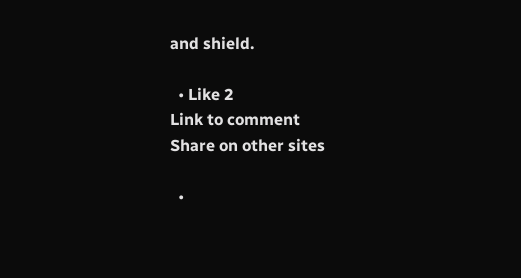and shield.

  • Like 2
Link to comment
Share on other sites

  •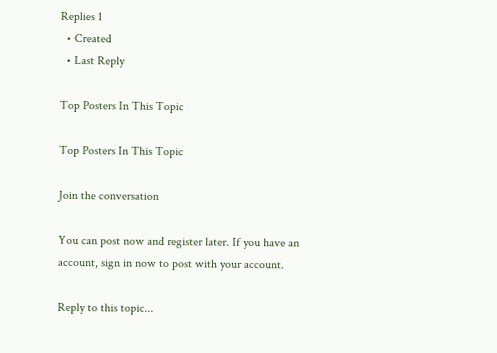Replies 1
  • Created
  • Last Reply

Top Posters In This Topic

Top Posters In This Topic

Join the conversation

You can post now and register later. If you have an account, sign in now to post with your account.

Reply to this topic...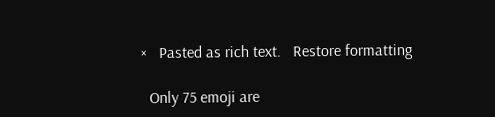×   Pasted as rich text.   Restore formatting

  Only 75 emoji are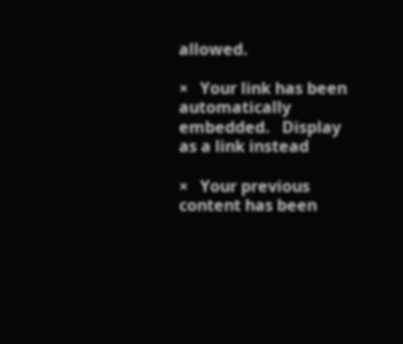allowed.

×   Your link has been automatically embedded.   Display as a link instead

×   Your previous content has been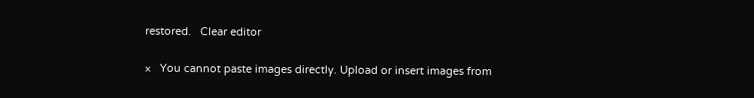restored.   Clear editor

×   You cannot paste images directly. Upload or insert images from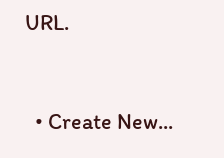URL.


  • Create New...